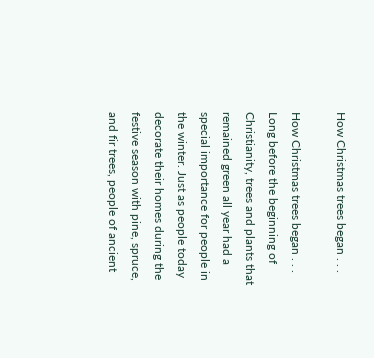How Christmas trees began . . .

How Christmas trees began . . .
Long before the beginning of Christianity, trees and plants that remained green all year had a special importance for people in the winter. Just as people today decorate their homes during the festive season with pine, spruce, and fir trees, people of ancient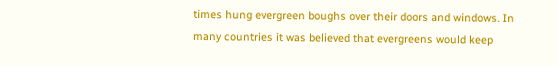times hung evergreen boughs over their doors and windows. In many countries it was believed that evergreens would keep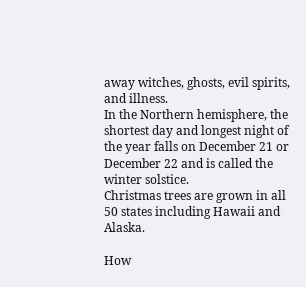away witches, ghosts, evil spirits, and illness.
In the Northern hemisphere, the shortest day and longest night of the year falls on December 21 or December 22 and is called the winter solstice.
Christmas trees are grown in all 50 states including Hawaii and Alaska.

How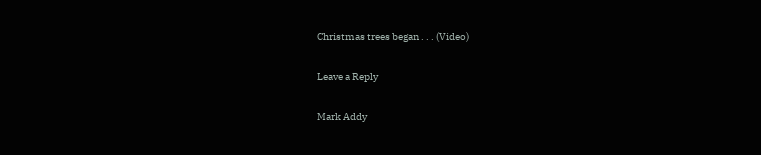Christmas trees began . . . (Video)

Leave a Reply

Mark Addy